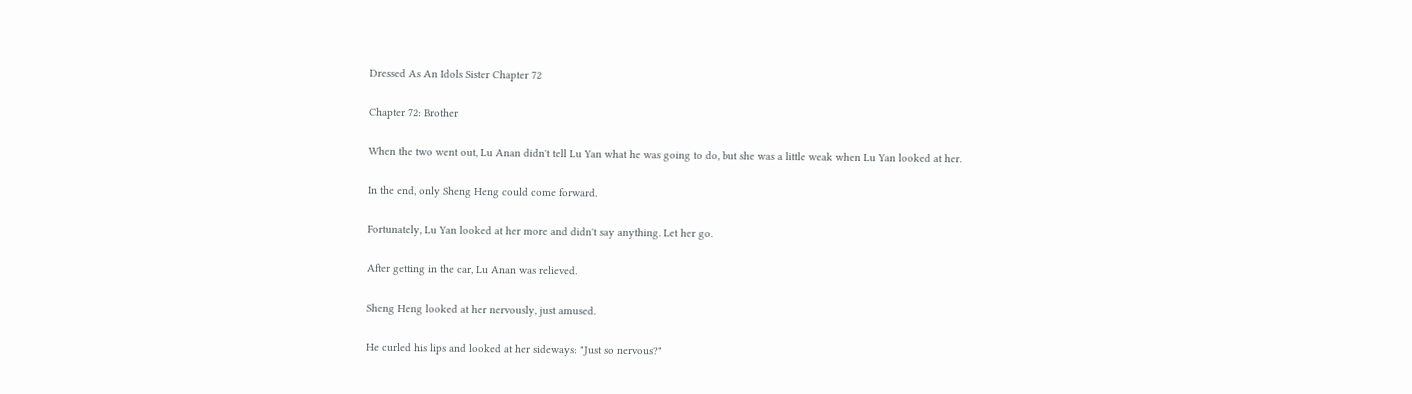Dressed As An Idols Sister Chapter 72

Chapter 72: Brother

When the two went out, Lu Anan didn't tell Lu Yan what he was going to do, but she was a little weak when Lu Yan looked at her.

In the end, only Sheng Heng could come forward.

Fortunately, Lu Yan looked at her more and didn't say anything. Let her go.

After getting in the car, Lu Anan was relieved.

Sheng Heng looked at her nervously, just amused.

He curled his lips and looked at her sideways: "Just so nervous?"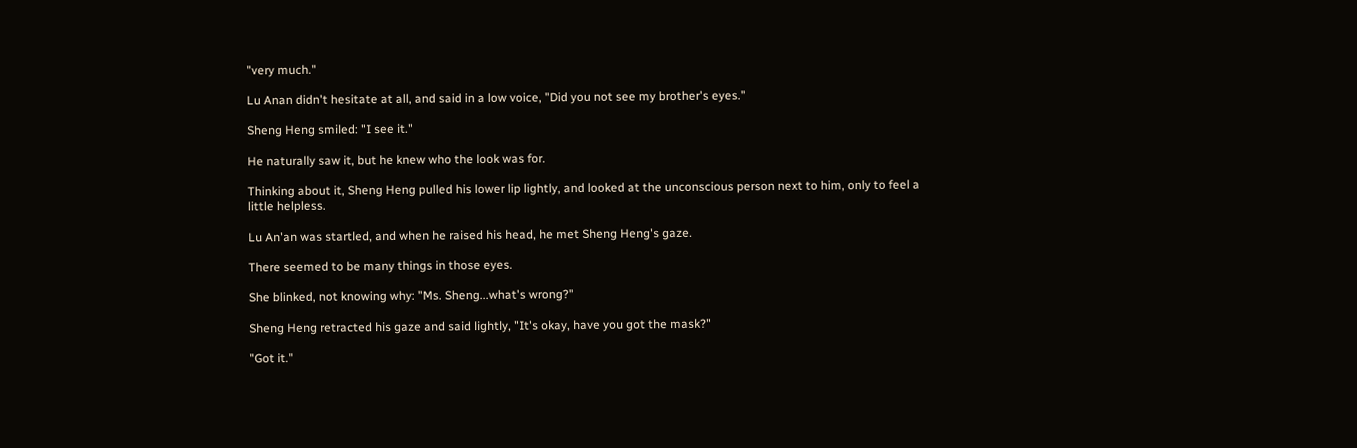"very much."

Lu Anan didn't hesitate at all, and said in a low voice, "Did you not see my brother's eyes."

Sheng Heng smiled: "I see it."

He naturally saw it, but he knew who the look was for.

Thinking about it, Sheng Heng pulled his lower lip lightly, and looked at the unconscious person next to him, only to feel a little helpless.

Lu An'an was startled, and when he raised his head, he met Sheng Heng's gaze.

There seemed to be many things in those eyes.

She blinked, not knowing why: "Ms. Sheng...what's wrong?"

Sheng Heng retracted his gaze and said lightly, "It's okay, have you got the mask?"

"Got it."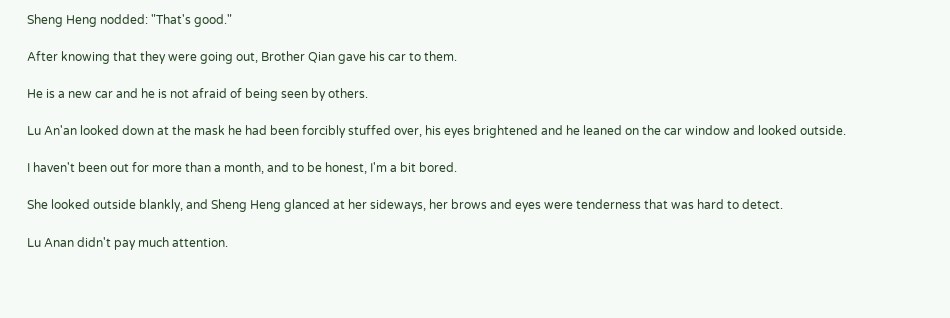Sheng Heng nodded: "That's good."

After knowing that they were going out, Brother Qian gave his car to them.

He is a new car and he is not afraid of being seen by others.

Lu An'an looked down at the mask he had been forcibly stuffed over, his eyes brightened and he leaned on the car window and looked outside.

I haven't been out for more than a month, and to be honest, I'm a bit bored.

She looked outside blankly, and Sheng Heng glanced at her sideways, her brows and eyes were tenderness that was hard to detect.

Lu Anan didn't pay much attention.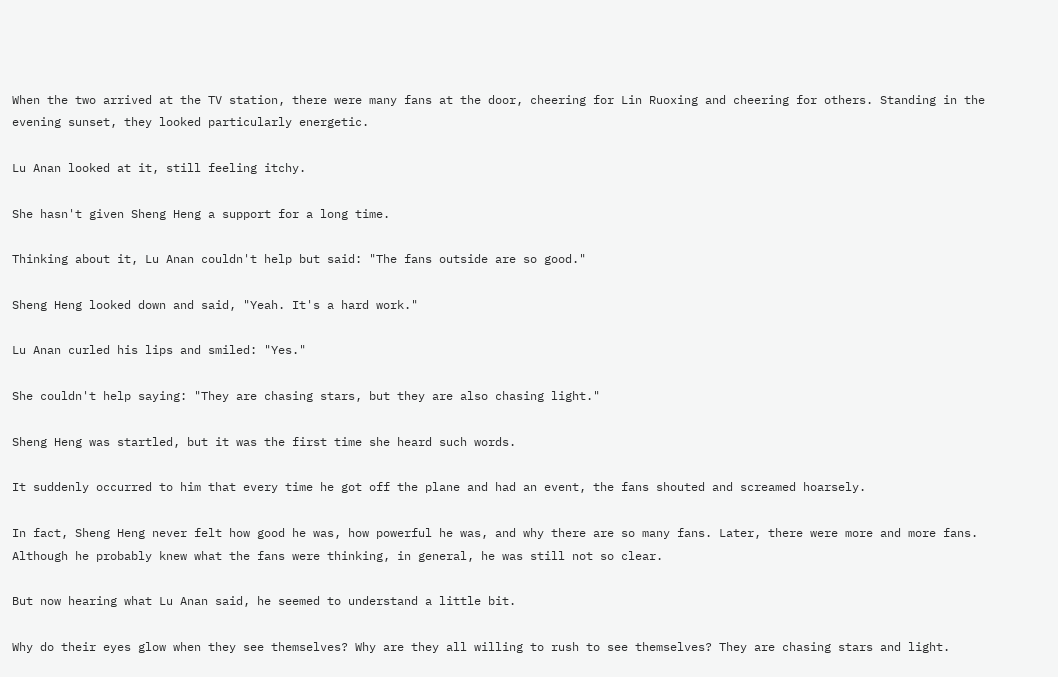When the two arrived at the TV station, there were many fans at the door, cheering for Lin Ruoxing and cheering for others. Standing in the evening sunset, they looked particularly energetic.

Lu Anan looked at it, still feeling itchy.

She hasn't given Sheng Heng a support for a long time.

Thinking about it, Lu Anan couldn't help but said: "The fans outside are so good."

Sheng Heng looked down and said, "Yeah. It's a hard work."

Lu Anan curled his lips and smiled: "Yes."

She couldn't help saying: "They are chasing stars, but they are also chasing light."

Sheng Heng was startled, but it was the first time she heard such words.

It suddenly occurred to him that every time he got off the plane and had an event, the fans shouted and screamed hoarsely.

In fact, Sheng Heng never felt how good he was, how powerful he was, and why there are so many fans. Later, there were more and more fans. Although he probably knew what the fans were thinking, in general, he was still not so clear.

But now hearing what Lu Anan said, he seemed to understand a little bit.

Why do their eyes glow when they see themselves? Why are they all willing to rush to see themselves? They are chasing stars and light.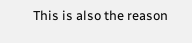This is also the reason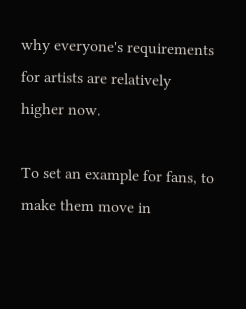why everyone's requirements for artists are relatively higher now.

To set an example for fans, to make them move in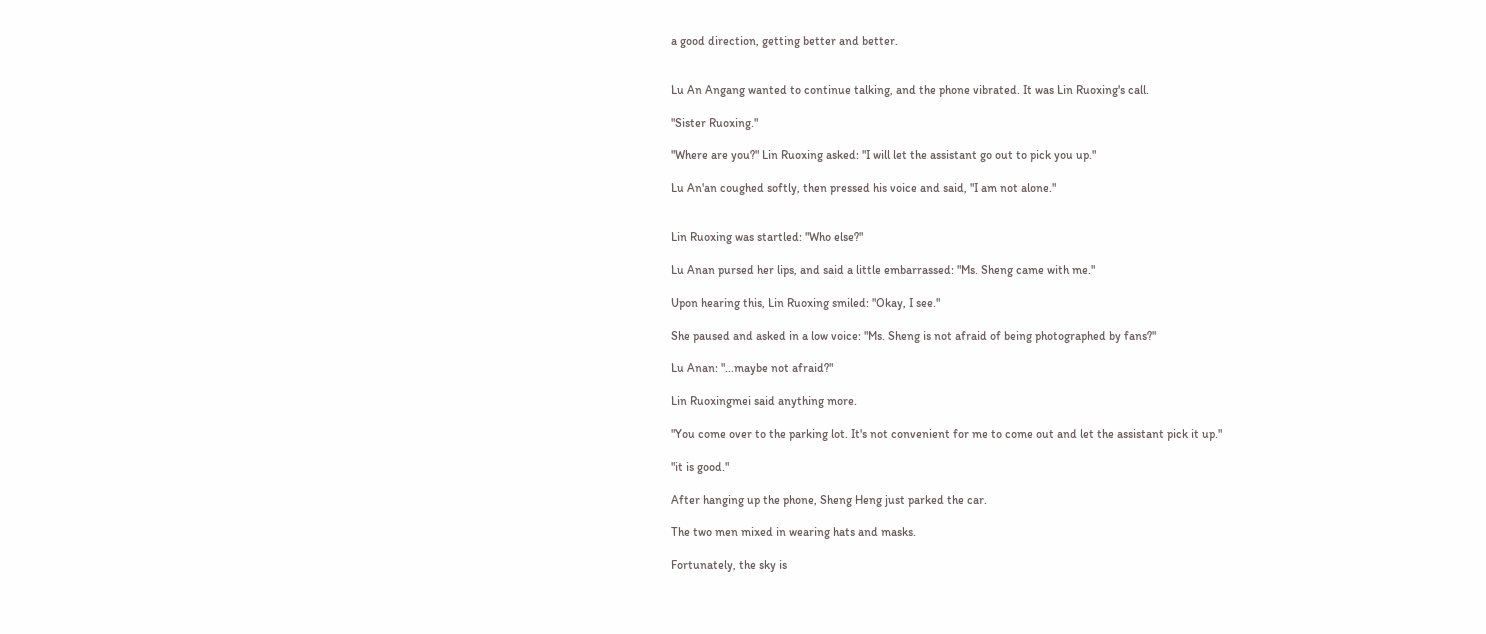a good direction, getting better and better.


Lu An Angang wanted to continue talking, and the phone vibrated. It was Lin Ruoxing's call.

"Sister Ruoxing."

"Where are you?" Lin Ruoxing asked: "I will let the assistant go out to pick you up."

Lu An'an coughed softly, then pressed his voice and said, "I am not alone."


Lin Ruoxing was startled: "Who else?"

Lu Anan pursed her lips, and said a little embarrassed: "Ms. Sheng came with me."

Upon hearing this, Lin Ruoxing smiled: "Okay, I see."

She paused and asked in a low voice: "Ms. Sheng is not afraid of being photographed by fans?"

Lu Anan: "...maybe not afraid?"

Lin Ruoxingmei said anything more.

"You come over to the parking lot. It's not convenient for me to come out and let the assistant pick it up."

"it is good."

After hanging up the phone, Sheng Heng just parked the car.

The two men mixed in wearing hats and masks.

Fortunately, the sky is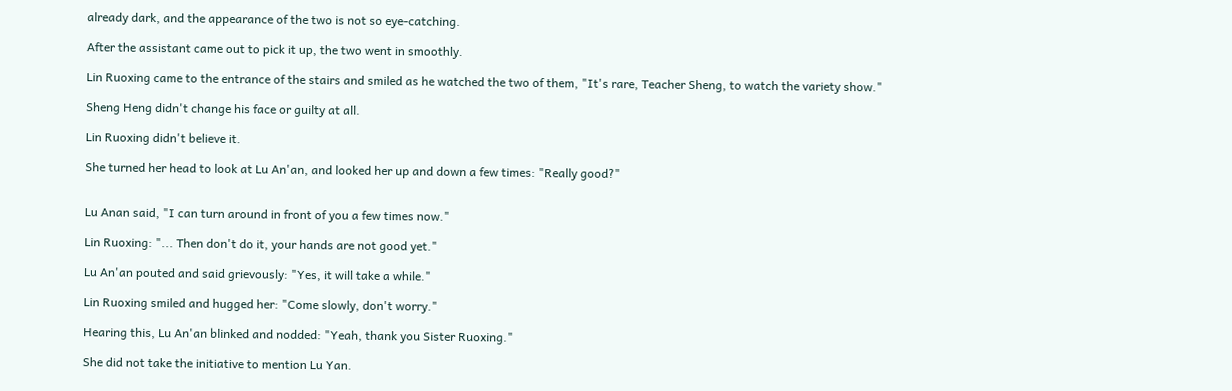already dark, and the appearance of the two is not so eye-catching.

After the assistant came out to pick it up, the two went in smoothly.

Lin Ruoxing came to the entrance of the stairs and smiled as he watched the two of them, "It's rare, Teacher Sheng, to watch the variety show."

Sheng Heng didn't change his face or guilty at all.

Lin Ruoxing didn't believe it.

She turned her head to look at Lu An'an, and looked her up and down a few times: "Really good?"


Lu Anan said, "I can turn around in front of you a few times now."

Lin Ruoxing: "... Then don't do it, your hands are not good yet."

Lu An'an pouted and said grievously: "Yes, it will take a while."

Lin Ruoxing smiled and hugged her: "Come slowly, don't worry."

Hearing this, Lu An'an blinked and nodded: "Yeah, thank you Sister Ruoxing."

She did not take the initiative to mention Lu Yan.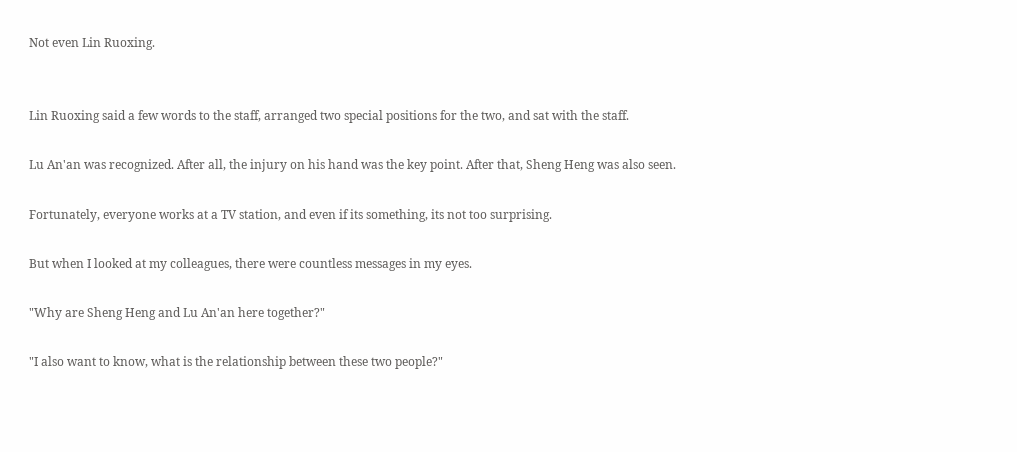Not even Lin Ruoxing.


Lin Ruoxing said a few words to the staff, arranged two special positions for the two, and sat with the staff.

Lu An'an was recognized. After all, the injury on his hand was the key point. After that, Sheng Heng was also seen.

Fortunately, everyone works at a TV station, and even if its something, its not too surprising.

But when I looked at my colleagues, there were countless messages in my eyes.

"Why are Sheng Heng and Lu An'an here together?"

"I also want to know, what is the relationship between these two people?"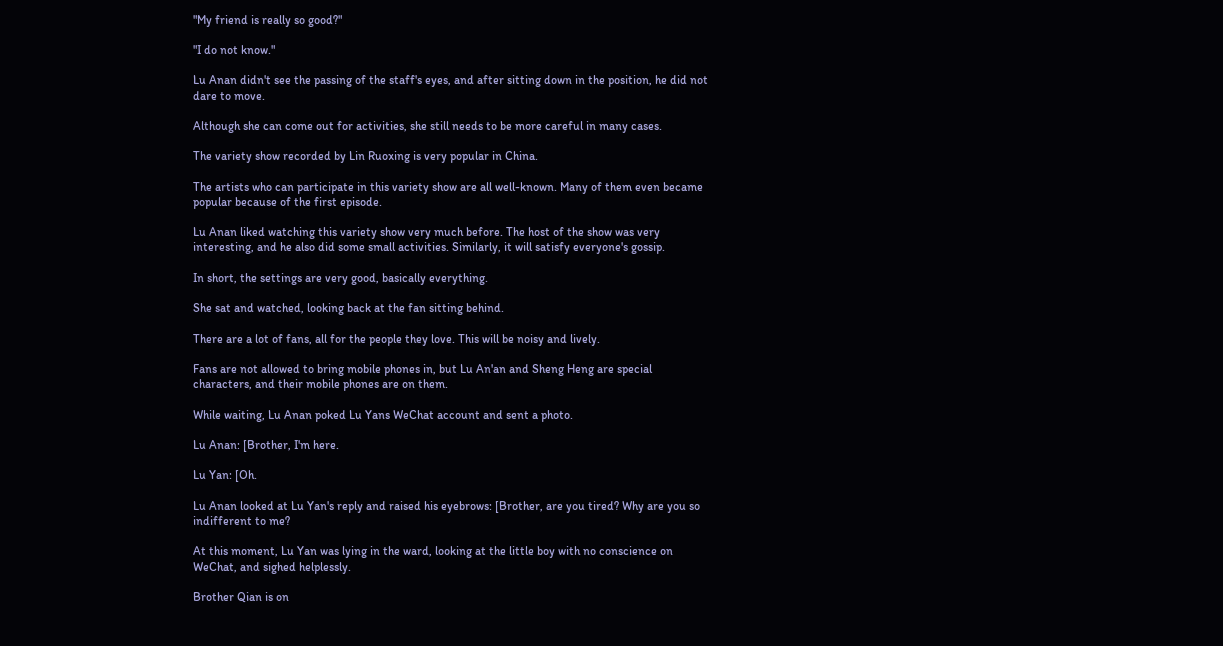"My friend is really so good?"

"I do not know."

Lu Anan didn't see the passing of the staff's eyes, and after sitting down in the position, he did not dare to move.

Although she can come out for activities, she still needs to be more careful in many cases.

The variety show recorded by Lin Ruoxing is very popular in China.

The artists who can participate in this variety show are all well-known. Many of them even became popular because of the first episode.

Lu Anan liked watching this variety show very much before. The host of the show was very interesting, and he also did some small activities. Similarly, it will satisfy everyone's gossip.

In short, the settings are very good, basically everything.

She sat and watched, looking back at the fan sitting behind.

There are a lot of fans, all for the people they love. This will be noisy and lively.

Fans are not allowed to bring mobile phones in, but Lu An'an and Sheng Heng are special characters, and their mobile phones are on them.

While waiting, Lu Anan poked Lu Yans WeChat account and sent a photo.

Lu Anan: [Brother, I'm here.

Lu Yan: [Oh.

Lu Anan looked at Lu Yan's reply and raised his eyebrows: [Brother, are you tired? Why are you so indifferent to me?

At this moment, Lu Yan was lying in the ward, looking at the little boy with no conscience on WeChat, and sighed helplessly.

Brother Qian is on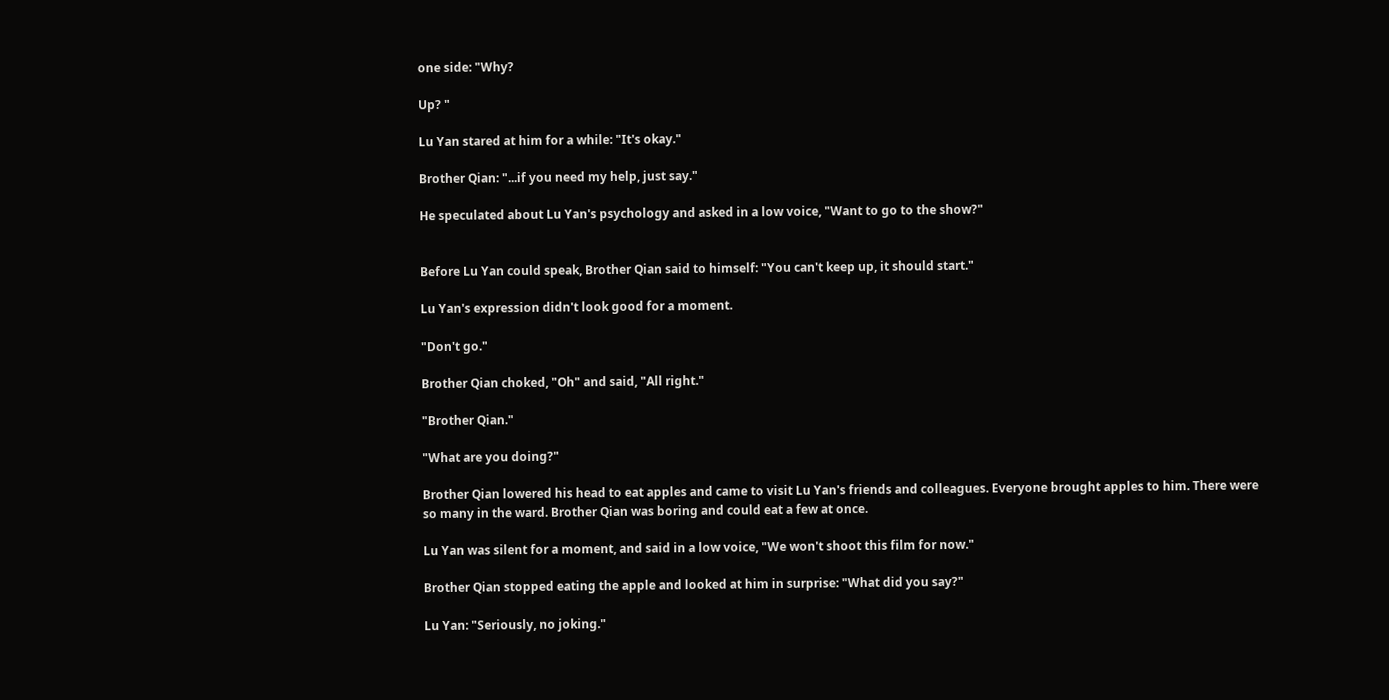one side: "Why?

Up? "

Lu Yan stared at him for a while: "It's okay."

Brother Qian: "...if you need my help, just say."

He speculated about Lu Yan's psychology and asked in a low voice, "Want to go to the show?"


Before Lu Yan could speak, Brother Qian said to himself: "You can't keep up, it should start."

Lu Yan's expression didn't look good for a moment.

"Don't go."

Brother Qian choked, "Oh" and said, "All right."

"Brother Qian."

"What are you doing?"

Brother Qian lowered his head to eat apples and came to visit Lu Yan's friends and colleagues. Everyone brought apples to him. There were so many in the ward. Brother Qian was boring and could eat a few at once.

Lu Yan was silent for a moment, and said in a low voice, "We won't shoot this film for now."

Brother Qian stopped eating the apple and looked at him in surprise: "What did you say?"

Lu Yan: "Seriously, no joking."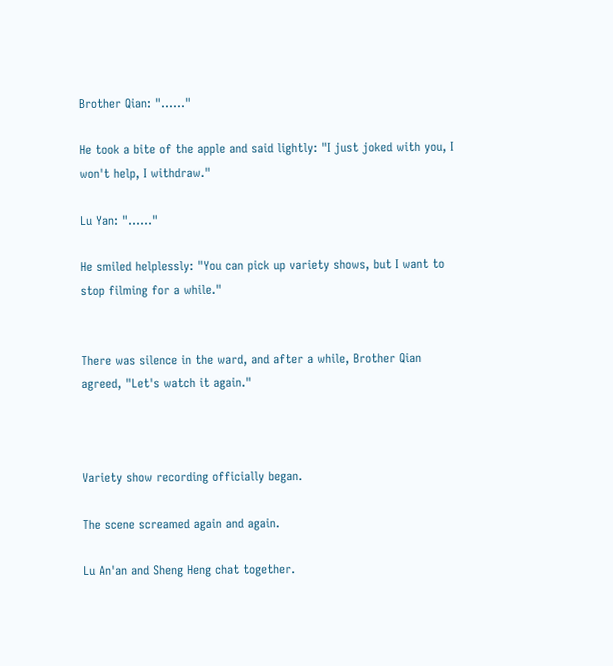Brother Qian: "......"

He took a bite of the apple and said lightly: "I just joked with you, I won't help, I withdraw."

Lu Yan: "......"

He smiled helplessly: "You can pick up variety shows, but I want to stop filming for a while."


There was silence in the ward, and after a while, Brother Qian agreed, "Let's watch it again."



Variety show recording officially began.

The scene screamed again and again.

Lu An'an and Sheng Heng chat together.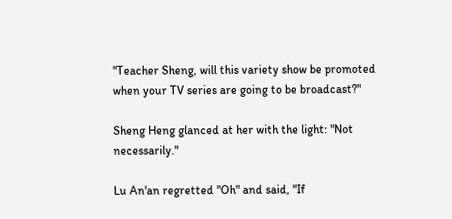"Teacher Sheng, will this variety show be promoted when your TV series are going to be broadcast?"

Sheng Heng glanced at her with the light: "Not necessarily."

Lu An'an regretted "Oh" and said, "If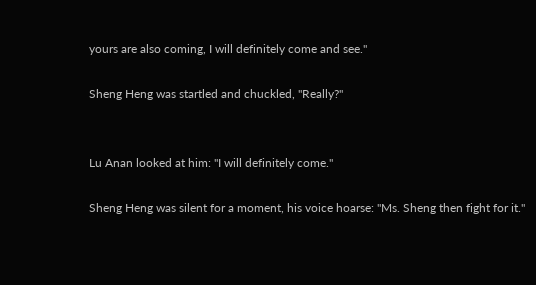yours are also coming, I will definitely come and see."

Sheng Heng was startled and chuckled, "Really?"


Lu Anan looked at him: "I will definitely come."

Sheng Heng was silent for a moment, his voice hoarse: "Ms. Sheng then fight for it."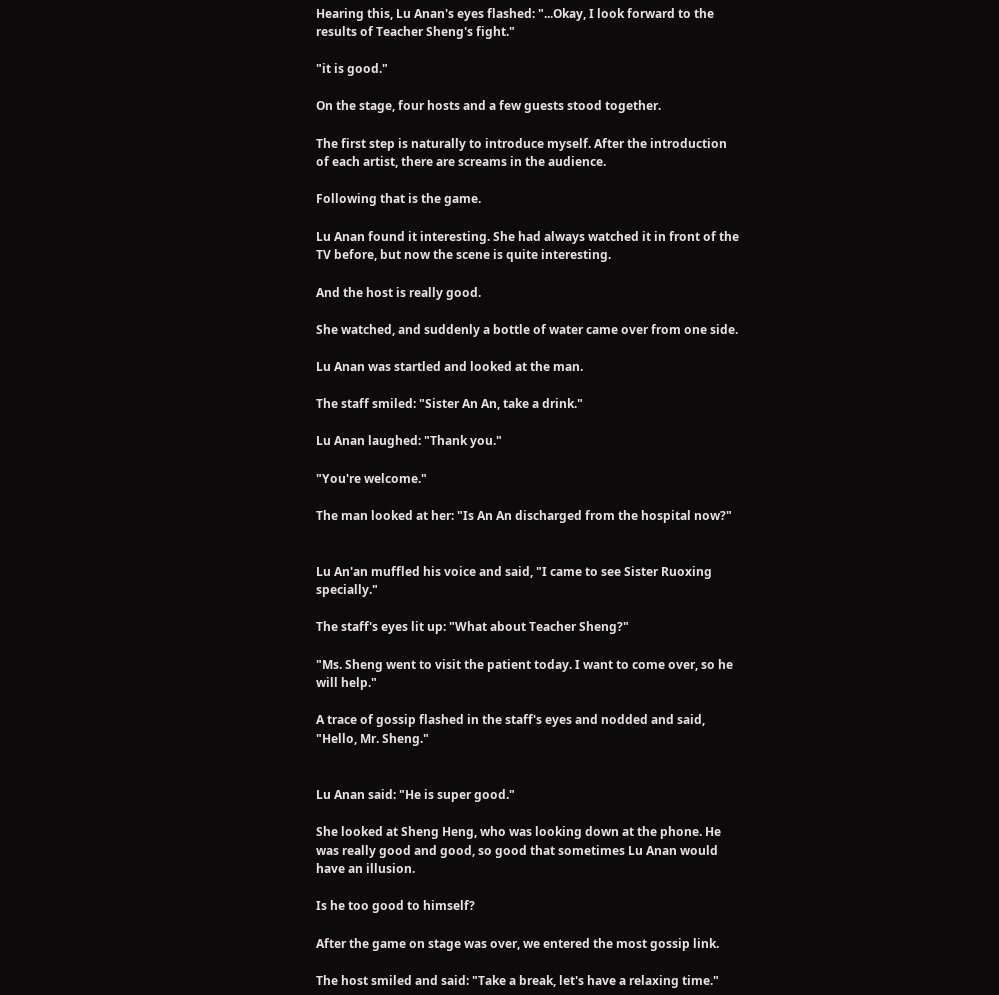Hearing this, Lu Anan's eyes flashed: "...Okay, I look forward to the results of Teacher Sheng's fight."

"it is good."

On the stage, four hosts and a few guests stood together.

The first step is naturally to introduce myself. After the introduction of each artist, there are screams in the audience.

Following that is the game.

Lu Anan found it interesting. She had always watched it in front of the TV before, but now the scene is quite interesting.

And the host is really good.

She watched, and suddenly a bottle of water came over from one side.

Lu Anan was startled and looked at the man.

The staff smiled: "Sister An An, take a drink."

Lu Anan laughed: "Thank you."

"You're welcome."

The man looked at her: "Is An An discharged from the hospital now?"


Lu An'an muffled his voice and said, "I came to see Sister Ruoxing specially."

The staff's eyes lit up: "What about Teacher Sheng?"

"Ms. Sheng went to visit the patient today. I want to come over, so he will help."

A trace of gossip flashed in the staff's eyes and nodded and said, "Hello, Mr. Sheng."


Lu Anan said: "He is super good."

She looked at Sheng Heng, who was looking down at the phone. He was really good and good, so good that sometimes Lu Anan would have an illusion.

Is he too good to himself?

After the game on stage was over, we entered the most gossip link.

The host smiled and said: "Take a break, let's have a relaxing time."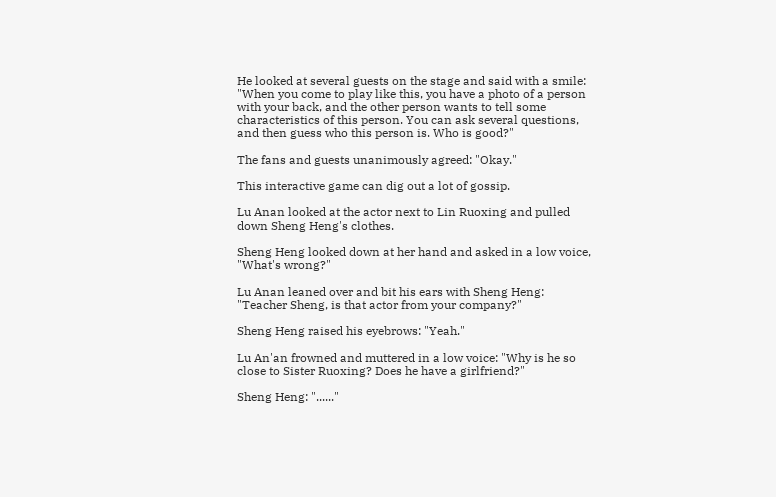He looked at several guests on the stage and said with a smile: "When you come to play like this, you have a photo of a person with your back, and the other person wants to tell some characteristics of this person. You can ask several questions, and then guess who this person is. Who is good?"

The fans and guests unanimously agreed: "Okay."

This interactive game can dig out a lot of gossip.

Lu Anan looked at the actor next to Lin Ruoxing and pulled down Sheng Heng's clothes.

Sheng Heng looked down at her hand and asked in a low voice, "What's wrong?"

Lu Anan leaned over and bit his ears with Sheng Heng: "Teacher Sheng, is that actor from your company?"

Sheng Heng raised his eyebrows: "Yeah."

Lu An'an frowned and muttered in a low voice: "Why is he so close to Sister Ruoxing? Does he have a girlfriend?"

Sheng Heng: "......"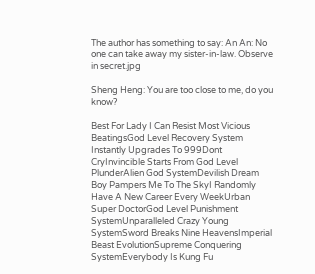The author has something to say: An An: No one can take away my sister-in-law. Observe in secret.jpg

Sheng Heng: You are too close to me, do you know?

Best For Lady I Can Resist Most Vicious BeatingsGod Level Recovery System Instantly Upgrades To 999Dont CryInvincible Starts From God Level PlunderAlien God SystemDevilish Dream Boy Pampers Me To The SkyI Randomly Have A New Career Every WeekUrban Super DoctorGod Level Punishment SystemUnparalleled Crazy Young SystemSword Breaks Nine HeavensImperial Beast EvolutionSupreme Conquering SystemEverybody Is Kung Fu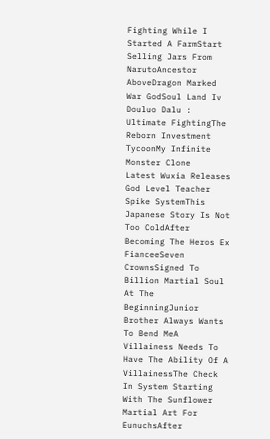Fighting While I Started A FarmStart Selling Jars From NarutoAncestor AboveDragon Marked War GodSoul Land Iv Douluo Dalu : Ultimate FightingThe Reborn Investment TycoonMy Infinite Monster Clone
Latest Wuxia Releases God Level Teacher Spike SystemThis Japanese Story Is Not Too ColdAfter Becoming The Heros Ex FianceeSeven CrownsSigned To Billion Martial Soul At The BeginningJunior Brother Always Wants To Bend MeA Villainess Needs To Have The Ability Of A VillainessThe Check In System Starting With The Sunflower Martial Art For EunuchsAfter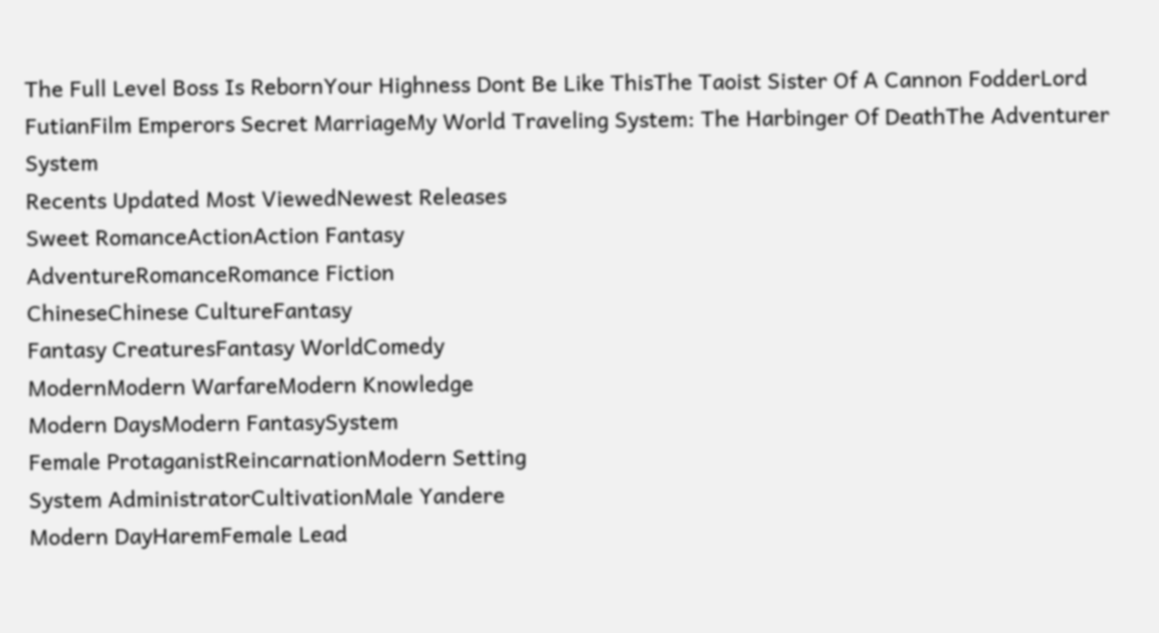The Full Level Boss Is RebornYour Highness Dont Be Like ThisThe Taoist Sister Of A Cannon FodderLord FutianFilm Emperors Secret MarriageMy World Traveling System: The Harbinger Of DeathThe Adventurer System
Recents Updated Most ViewedNewest Releases
Sweet RomanceActionAction Fantasy
AdventureRomanceRomance Fiction
ChineseChinese CultureFantasy
Fantasy CreaturesFantasy WorldComedy
ModernModern WarfareModern Knowledge
Modern DaysModern FantasySystem
Female ProtaganistReincarnationModern Setting
System AdministratorCultivationMale Yandere
Modern DayHaremFemale Lead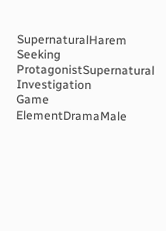SupernaturalHarem Seeking ProtagonistSupernatural Investigation
Game ElementDramaMale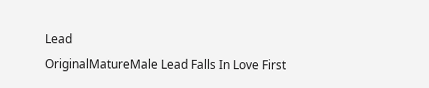Lead
OriginalMatureMale Lead Falls In Love First